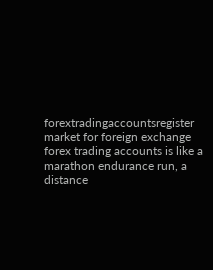forextradingaccountsregister market for foreign exchange forex trading accounts is like a marathon endurance run, a distance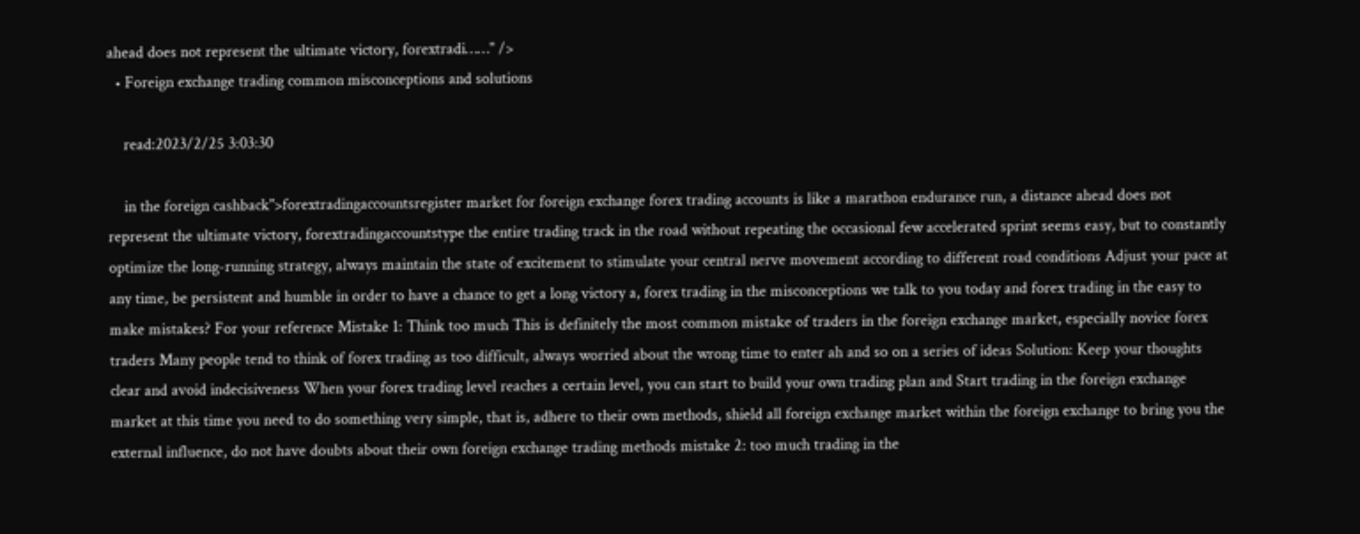ahead does not represent the ultimate victory, forextradi……" />
  • Foreign exchange trading common misconceptions and solutions

    read:2023/2/25 3:03:30

    in the foreign cashback">forextradingaccountsregister market for foreign exchange forex trading accounts is like a marathon endurance run, a distance ahead does not represent the ultimate victory, forextradingaccountstype the entire trading track in the road without repeating the occasional few accelerated sprint seems easy, but to constantly optimize the long-running strategy, always maintain the state of excitement to stimulate your central nerve movement according to different road conditions Adjust your pace at any time, be persistent and humble in order to have a chance to get a long victory a, forex trading in the misconceptions we talk to you today and forex trading in the easy to make mistakes? For your reference Mistake 1: Think too much This is definitely the most common mistake of traders in the foreign exchange market, especially novice forex traders Many people tend to think of forex trading as too difficult, always worried about the wrong time to enter ah and so on a series of ideas Solution: Keep your thoughts clear and avoid indecisiveness When your forex trading level reaches a certain level, you can start to build your own trading plan and Start trading in the foreign exchange market at this time you need to do something very simple, that is, adhere to their own methods, shield all foreign exchange market within the foreign exchange to bring you the external influence, do not have doubts about their own foreign exchange trading methods mistake 2: too much trading in the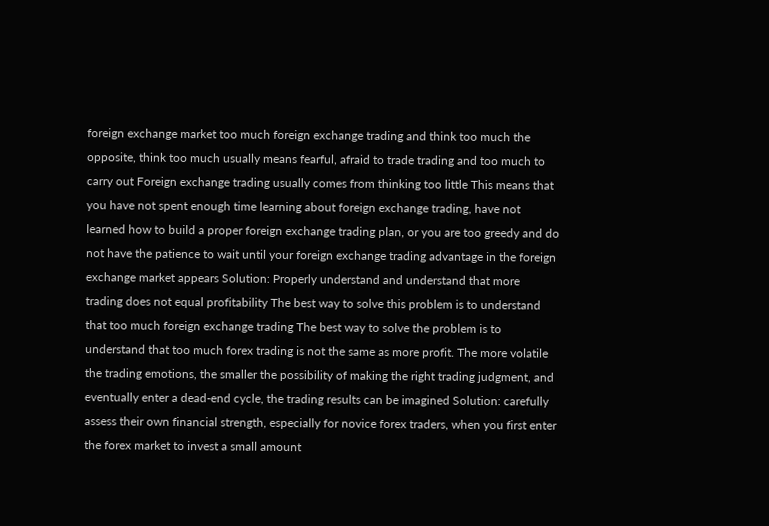foreign exchange market too much foreign exchange trading and think too much the opposite, think too much usually means fearful, afraid to trade trading and too much to carry out Foreign exchange trading usually comes from thinking too little This means that you have not spent enough time learning about foreign exchange trading, have not learned how to build a proper foreign exchange trading plan, or you are too greedy and do not have the patience to wait until your foreign exchange trading advantage in the foreign exchange market appears Solution: Properly understand and understand that more trading does not equal profitability The best way to solve this problem is to understand that too much foreign exchange trading The best way to solve the problem is to understand that too much forex trading is not the same as more profit. The more volatile the trading emotions, the smaller the possibility of making the right trading judgment, and eventually enter a dead-end cycle, the trading results can be imagined Solution: carefully assess their own financial strength, especially for novice forex traders, when you first enter the forex market to invest a small amount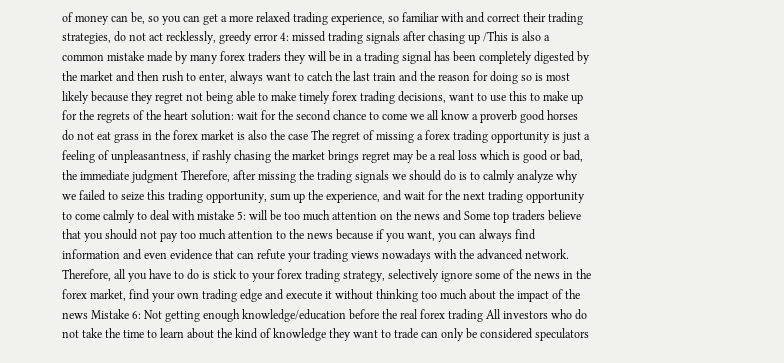of money can be, so you can get a more relaxed trading experience, so familiar with and correct their trading strategies, do not act recklessly, greedy error 4: missed trading signals after chasing up /This is also a common mistake made by many forex traders they will be in a trading signal has been completely digested by the market and then rush to enter, always want to catch the last train and the reason for doing so is most likely because they regret not being able to make timely forex trading decisions, want to use this to make up for the regrets of the heart solution: wait for the second chance to come we all know a proverb good horses do not eat grass in the forex market is also the case The regret of missing a forex trading opportunity is just a feeling of unpleasantness, if rashly chasing the market brings regret may be a real loss which is good or bad, the immediate judgment Therefore, after missing the trading signals we should do is to calmly analyze why we failed to seize this trading opportunity, sum up the experience, and wait for the next trading opportunity to come calmly to deal with mistake 5: will be too much attention on the news and Some top traders believe that you should not pay too much attention to the news because if you want, you can always find information and even evidence that can refute your trading views nowadays with the advanced network. Therefore, all you have to do is stick to your forex trading strategy, selectively ignore some of the news in the forex market, find your own trading edge and execute it without thinking too much about the impact of the news Mistake 6: Not getting enough knowledge/education before the real forex trading All investors who do not take the time to learn about the kind of knowledge they want to trade can only be considered speculators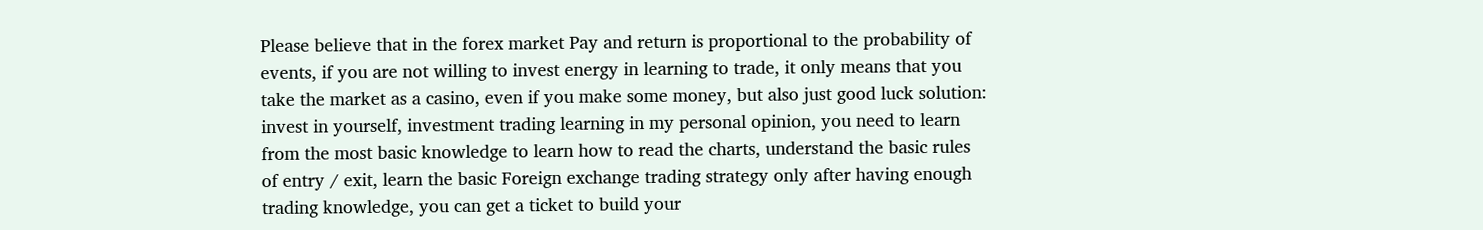Please believe that in the forex market Pay and return is proportional to the probability of events, if you are not willing to invest energy in learning to trade, it only means that you take the market as a casino, even if you make some money, but also just good luck solution: invest in yourself, investment trading learning in my personal opinion, you need to learn from the most basic knowledge to learn how to read the charts, understand the basic rules of entry / exit, learn the basic Foreign exchange trading strategy only after having enough trading knowledge, you can get a ticket to build your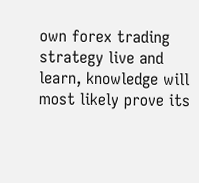own forex trading strategy live and learn, knowledge will most likely prove its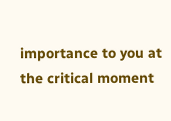importance to you at the critical moment